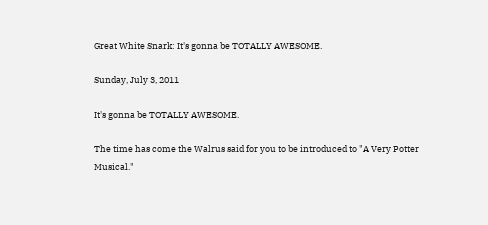Great White Snark: It's gonna be TOTALLY AWESOME.

Sunday, July 3, 2011

It's gonna be TOTALLY AWESOME.

The time has come the Walrus said for you to be introduced to "A Very Potter Musical."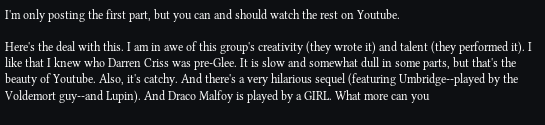I'm only posting the first part, but you can and should watch the rest on Youtube.

Here's the deal with this. I am in awe of this group's creativity (they wrote it) and talent (they performed it). I like that I knew who Darren Criss was pre-Glee. It is slow and somewhat dull in some parts, but that's the beauty of Youtube. Also, it's catchy. And there's a very hilarious sequel (featuring Umbridge--played by the Voldemort guy--and Lupin). And Draco Malfoy is played by a GIRL. What more can you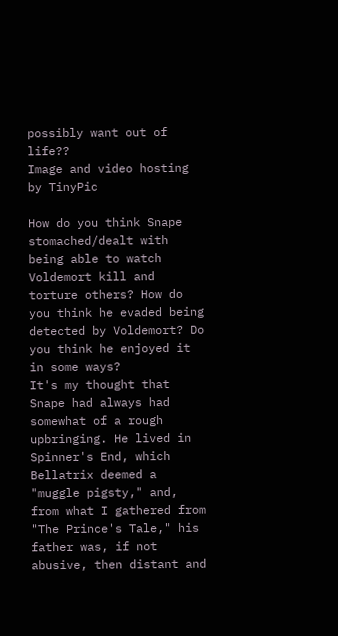possibly want out of life??
Image and video hosting by TinyPic

How do you think Snape stomached/dealt with being able to watch Voldemort kill and torture others? How do you think he evaded being detected by Voldemort? Do you think he enjoyed it in some ways?
It's my thought that Snape had always had somewhat of a rough upbringing. He lived in Spinner's End, which Bellatrix deemed a "muggle pigsty," and, from what I gathered from "The Prince's Tale," his father was, if not abusive, then distant and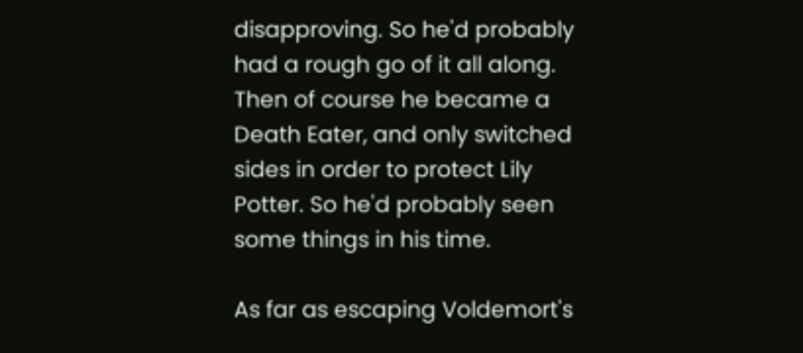disapproving. So he'd probably had a rough go of it all along. Then of course he became a Death Eater, and only switched sides in order to protect Lily Potter. So he'd probably seen some things in his time.

As far as escaping Voldemort's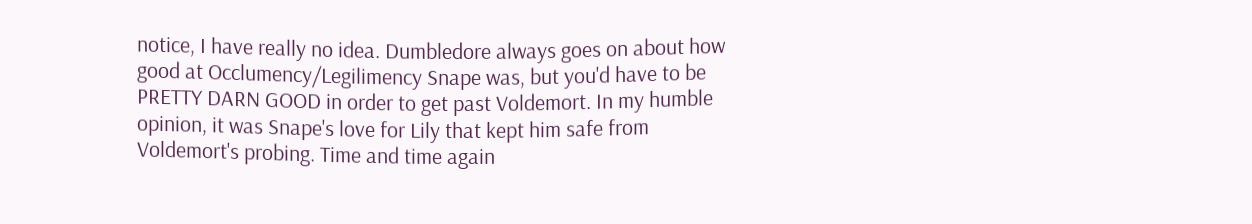notice, I have really no idea. Dumbledore always goes on about how good at Occlumency/Legilimency Snape was, but you'd have to be PRETTY DARN GOOD in order to get past Voldemort. In my humble opinion, it was Snape's love for Lily that kept him safe from Voldemort's probing. Time and time again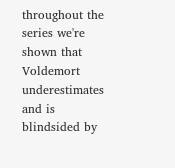throughout the series we're shown that Voldemort underestimates and is blindsided by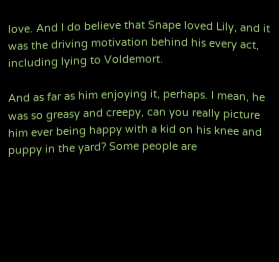love. And I do believe that Snape loved Lily, and it was the driving motivation behind his every act, including lying to Voldemort.

And as far as him enjoying it, perhaps. I mean, he was so greasy and creepy, can you really picture him ever being happy with a kid on his knee and puppy in the yard? Some people are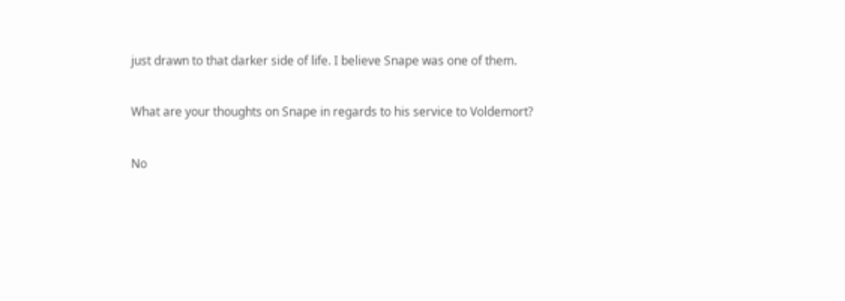just drawn to that darker side of life. I believe Snape was one of them.

What are your thoughts on Snape in regards to his service to Voldemort?

No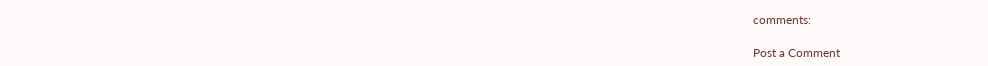comments:

Post a Comment